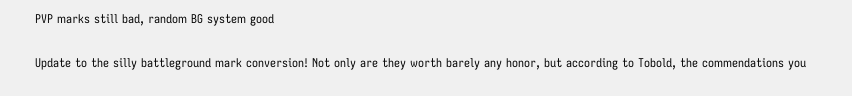PVP marks still bad, random BG system good

Update to the silly battleground mark conversion! Not only are they worth barely any honor, but according to Tobold, the commendations you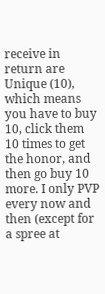receive in return are Unique (10), which means you have to buy 10, click them 10 times to get the honor, and then go buy 10 more. I only PVP every now and then (except for a spree at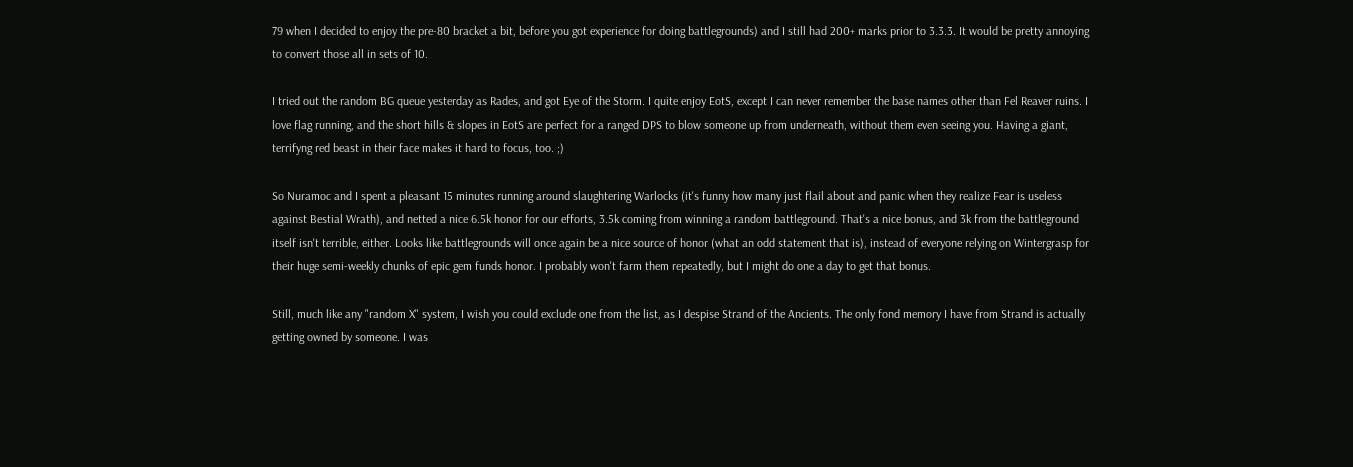79 when I decided to enjoy the pre-80 bracket a bit, before you got experience for doing battlegrounds) and I still had 200+ marks prior to 3.3.3. It would be pretty annoying to convert those all in sets of 10.

I tried out the random BG queue yesterday as Rades, and got Eye of the Storm. I quite enjoy EotS, except I can never remember the base names other than Fel Reaver ruins. I love flag running, and the short hills & slopes in EotS are perfect for a ranged DPS to blow someone up from underneath, without them even seeing you. Having a giant, terrifyng red beast in their face makes it hard to focus, too. ;)

So Nuramoc and I spent a pleasant 15 minutes running around slaughtering Warlocks (it's funny how many just flail about and panic when they realize Fear is useless against Bestial Wrath), and netted a nice 6.5k honor for our efforts, 3.5k coming from winning a random battleground. That's a nice bonus, and 3k from the battleground itself isn't terrible, either. Looks like battlegrounds will once again be a nice source of honor (what an odd statement that is), instead of everyone relying on Wintergrasp for their huge semi-weekly chunks of epic gem funds honor. I probably won't farm them repeatedly, but I might do one a day to get that bonus.

Still, much like any "random X" system, I wish you could exclude one from the list, as I despise Strand of the Ancients. The only fond memory I have from Strand is actually getting owned by someone. I was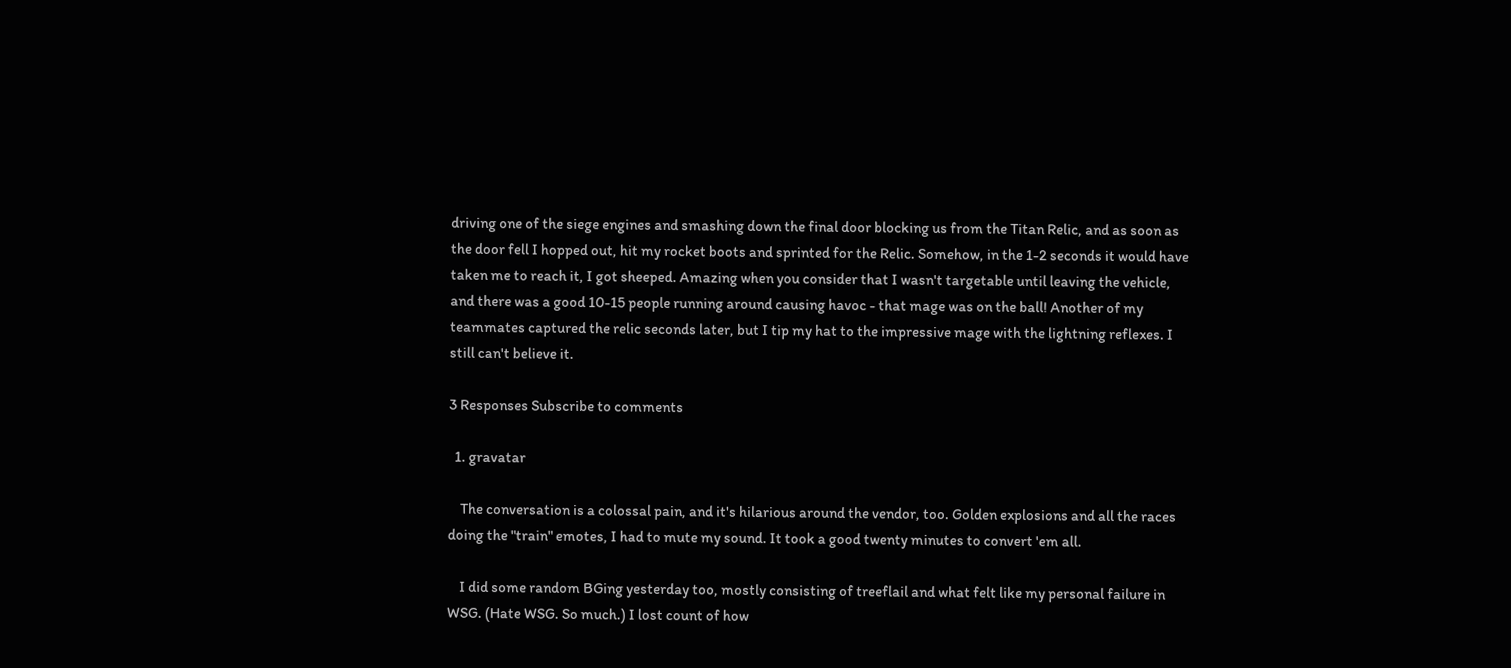driving one of the siege engines and smashing down the final door blocking us from the Titan Relic, and as soon as the door fell I hopped out, hit my rocket boots and sprinted for the Relic. Somehow, in the 1-2 seconds it would have taken me to reach it, I got sheeped. Amazing when you consider that I wasn't targetable until leaving the vehicle, and there was a good 10-15 people running around causing havoc - that mage was on the ball! Another of my teammates captured the relic seconds later, but I tip my hat to the impressive mage with the lightning reflexes. I still can't believe it.

3 Responses Subscribe to comments

  1. gravatar

    The conversation is a colossal pain, and it's hilarious around the vendor, too. Golden explosions and all the races doing the "train" emotes, I had to mute my sound. It took a good twenty minutes to convert 'em all.

    I did some random BGing yesterday too, mostly consisting of treeflail and what felt like my personal failure in WSG. (Hate WSG. So much.) I lost count of how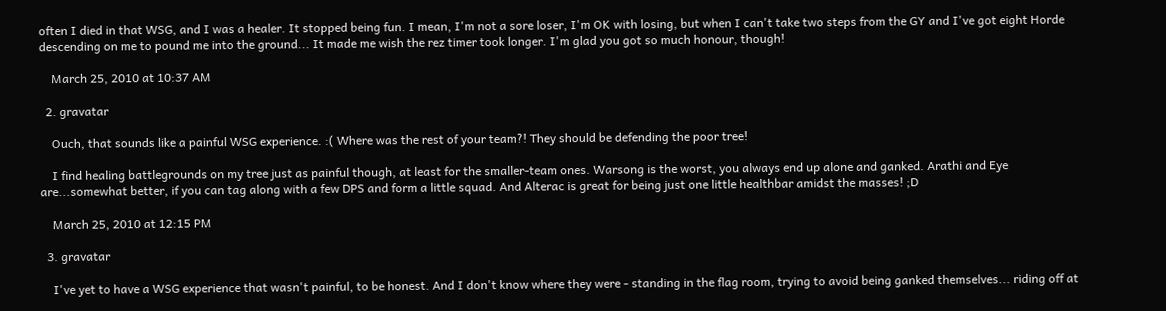often I died in that WSG, and I was a healer. It stopped being fun. I mean, I'm not a sore loser, I'm OK with losing, but when I can't take two steps from the GY and I've got eight Horde descending on me to pound me into the ground... It made me wish the rez timer took longer. I'm glad you got so much honour, though!

    March 25, 2010 at 10:37 AM

  2. gravatar

    Ouch, that sounds like a painful WSG experience. :( Where was the rest of your team?! They should be defending the poor tree!

    I find healing battlegrounds on my tree just as painful though, at least for the smaller-team ones. Warsong is the worst, you always end up alone and ganked. Arathi and Eye are...somewhat better, if you can tag along with a few DPS and form a little squad. And Alterac is great for being just one little healthbar amidst the masses! ;D

    March 25, 2010 at 12:15 PM

  3. gravatar

    I've yet to have a WSG experience that wasn't painful, to be honest. And I don't know where they were - standing in the flag room, trying to avoid being ganked themselves... riding off at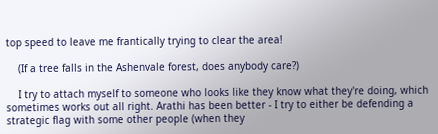top speed to leave me frantically trying to clear the area!

    (If a tree falls in the Ashenvale forest, does anybody care?)

    I try to attach myself to someone who looks like they know what they're doing, which sometimes works out all right. Arathi has been better - I try to either be defending a strategic flag with some other people (when they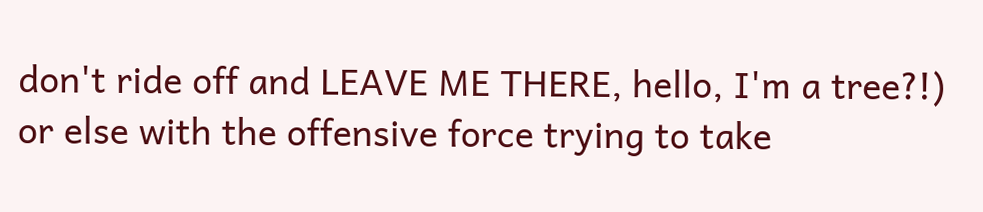don't ride off and LEAVE ME THERE, hello, I'm a tree?!) or else with the offensive force trying to take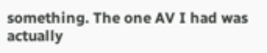something. The one AV I had was actually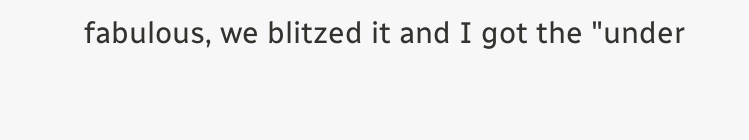fabulous, we blitzed it and I got the "under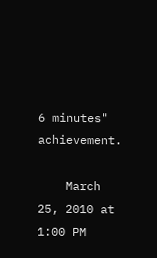6 minutes" achievement.

    March 25, 2010 at 1:00 PM